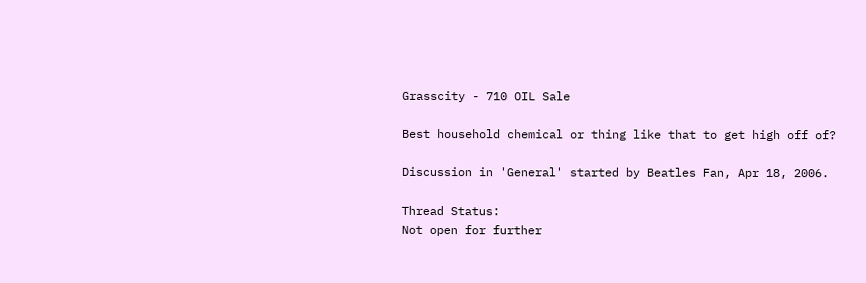Grasscity - 710 OIL Sale

Best household chemical or thing like that to get high off of?

Discussion in 'General' started by Beatles Fan, Apr 18, 2006.

Thread Status:
Not open for further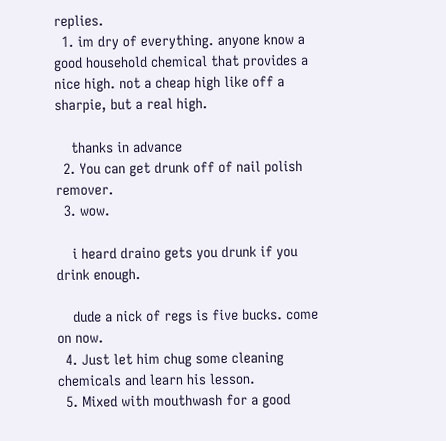replies.
  1. im dry of everything. anyone know a good household chemical that provides a nice high. not a cheap high like off a sharpie, but a real high.

    thanks in advance
  2. You can get drunk off of nail polish remover.
  3. wow.

    i heard draino gets you drunk if you drink enough.

    dude a nick of regs is five bucks. come on now.
  4. Just let him chug some cleaning chemicals and learn his lesson.
  5. Mixed with mouthwash for a good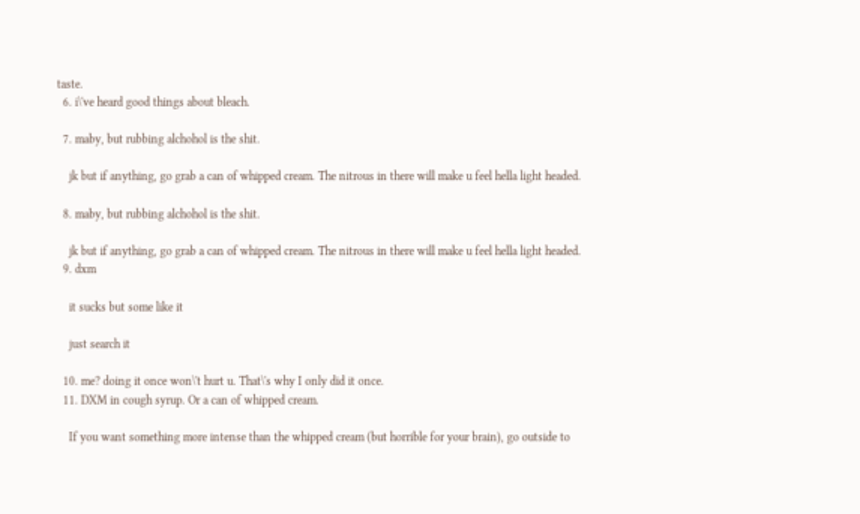taste.
  6. i\'ve heard good things about bleach.

  7. maby, but rubbing alchohol is the shit.

    jk but if anything, go grab a can of whipped cream. The nitrous in there will make u feel hella light headed.

  8. maby, but rubbing alchohol is the shit.

    jk but if anything, go grab a can of whipped cream. The nitrous in there will make u feel hella light headed.
  9. dxm

    it sucks but some like it

    just search it

  10. me? doing it once won\'t hurt u. That\'s why I only did it once.
  11. DXM in cough syrup. Or a can of whipped cream.

    If you want something more intense than the whipped cream (but horrible for your brain), go outside to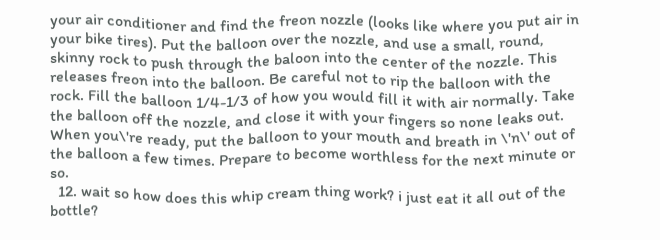your air conditioner and find the freon nozzle (looks like where you put air in your bike tires). Put the balloon over the nozzle, and use a small, round, skinny rock to push through the baloon into the center of the nozzle. This releases freon into the balloon. Be careful not to rip the balloon with the rock. Fill the balloon 1/4-1/3 of how you would fill it with air normally. Take the balloon off the nozzle, and close it with your fingers so none leaks out. When you\'re ready, put the balloon to your mouth and breath in \'n\' out of the balloon a few times. Prepare to become worthless for the next minute or so.
  12. wait so how does this whip cream thing work? i just eat it all out of the bottle?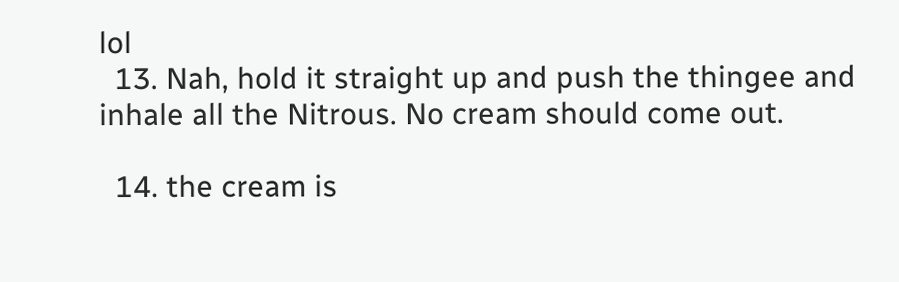lol
  13. Nah, hold it straight up and push the thingee and inhale all the Nitrous. No cream should come out.

  14. the cream is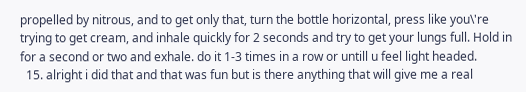propelled by nitrous, and to get only that, turn the bottle horizontal, press like you\'re trying to get cream, and inhale quickly for 2 seconds and try to get your lungs full. Hold in for a second or two and exhale. do it 1-3 times in a row or untill u feel light headed.
  15. alright i did that and that was fun but is there anything that will give me a real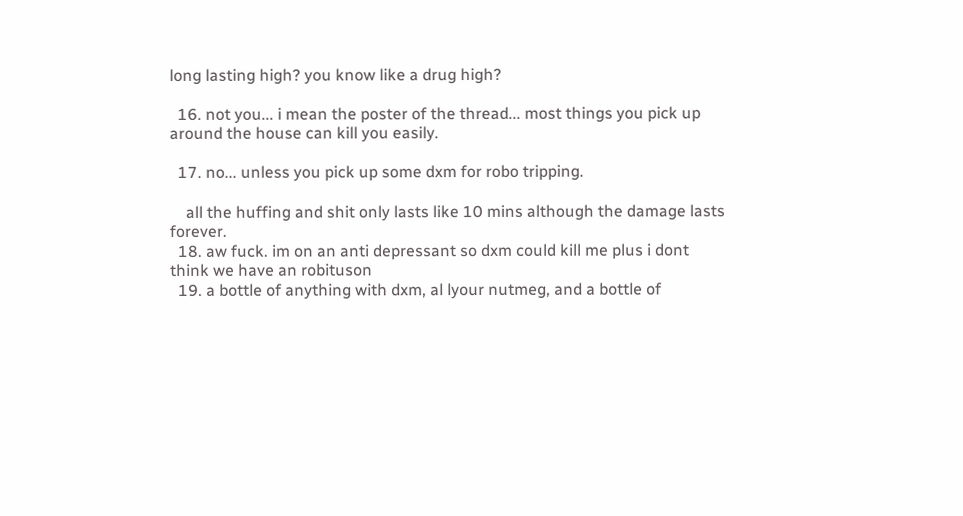long lasting high? you know like a drug high?

  16. not you... i mean the poster of the thread... most things you pick up around the house can kill you easily.

  17. no... unless you pick up some dxm for robo tripping.

    all the huffing and shit only lasts like 10 mins although the damage lasts forever.
  18. aw fuck. im on an anti depressant so dxm could kill me plus i dont think we have an robituson
  19. a bottle of anything with dxm, al lyour nutmeg, and a bottle of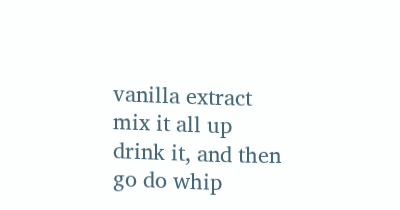vanilla extract mix it all up drink it, and then go do whip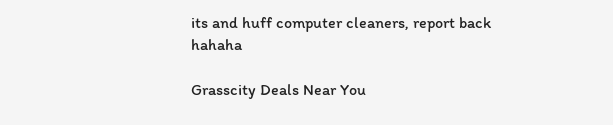its and huff computer cleaners, report back hahaha

Grasscity Deals Near You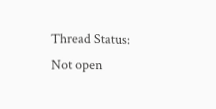Thread Status:
Not open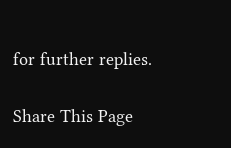for further replies.

Share This Page